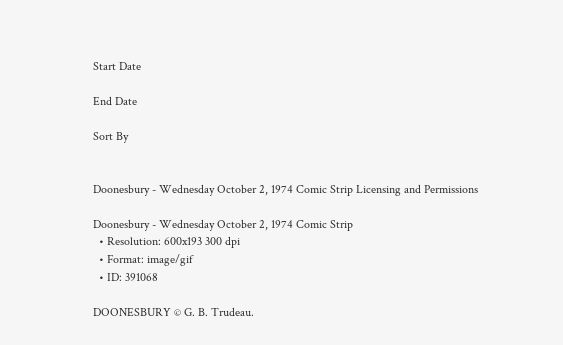Start Date

End Date

Sort By


Doonesbury - Wednesday October 2, 1974 Comic Strip Licensing and Permissions

Doonesbury - Wednesday October 2, 1974 Comic Strip
  • Resolution: 600x193 300 dpi
  • Format: image/gif
  • ID: 391068

DOONESBURY © G. B. Trudeau.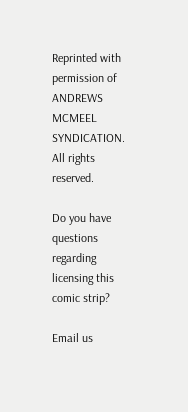Reprinted with permission of ANDREWS MCMEEL SYNDICATION. All rights reserved.

Do you have questions regarding licensing this comic strip?

Email us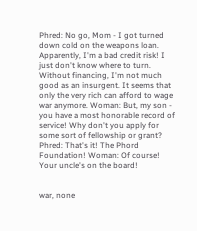Phred: No go, Mom - I got turned down cold on the weapons loan. Apparently, I'm a bad credit risk! I just don't know where to turn. Without financing, I'm not much good as an insurgent. It seems that only the very rich can afford to wage war anymore. Woman: But, my son - you have a most honorable record of service! Why don't you apply for some sort of fellowship or grant? Phred: That's it! The Phord Foundation! Woman: Of course! Your uncle's on the board!


war, none